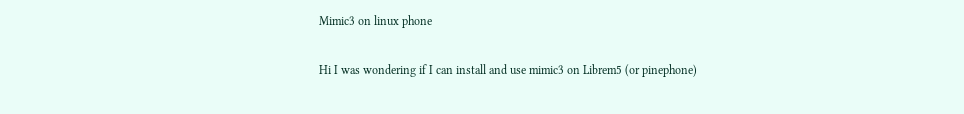Mimic3 on linux phone

Hi I was wondering if I can install and use mimic3 on Librem5 (or pinephone)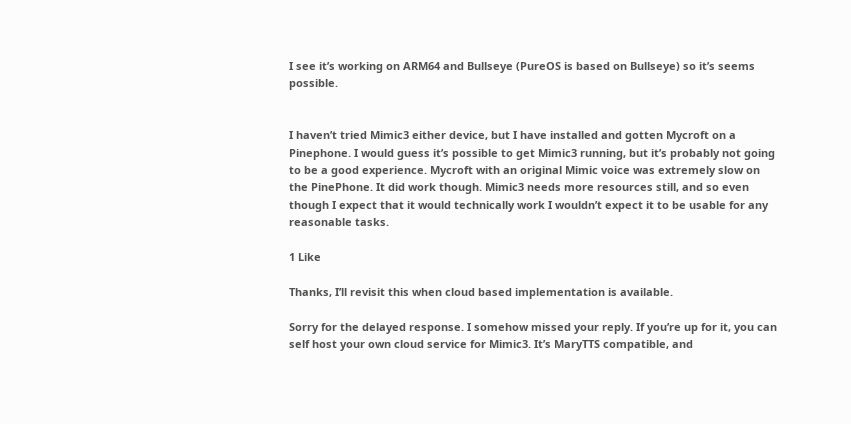I see it’s working on ARM64 and Bullseye (PureOS is based on Bullseye) so it’s seems possible.


I haven’t tried Mimic3 either device, but I have installed and gotten Mycroft on a Pinephone. I would guess it’s possible to get Mimic3 running, but it’s probably not going to be a good experience. Mycroft with an original Mimic voice was extremely slow on the PinePhone. It did work though. Mimic3 needs more resources still, and so even though I expect that it would technically work I wouldn’t expect it to be usable for any reasonable tasks.

1 Like

Thanks, I’ll revisit this when cloud based implementation is available.

Sorry for the delayed response. I somehow missed your reply. If you’re up for it, you can self host your own cloud service for Mimic3. It’s MaryTTS compatible, and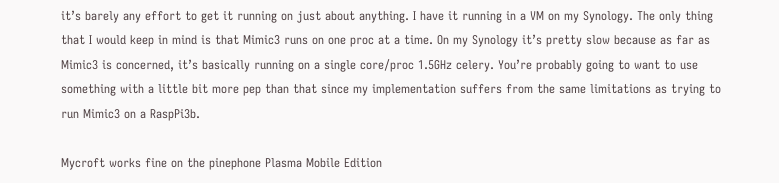it’s barely any effort to get it running on just about anything. I have it running in a VM on my Synology. The only thing that I would keep in mind is that Mimic3 runs on one proc at a time. On my Synology it’s pretty slow because as far as Mimic3 is concerned, it’s basically running on a single core/proc 1.5GHz celery. You’re probably going to want to use something with a little bit more pep than that since my implementation suffers from the same limitations as trying to run Mimic3 on a RaspPi3b.

Mycroft works fine on the pinephone Plasma Mobile Edition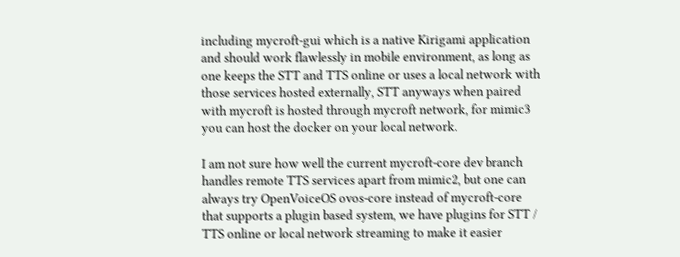including mycroft-gui which is a native Kirigami application and should work flawlessly in mobile environment, as long as one keeps the STT and TTS online or uses a local network with those services hosted externally, STT anyways when paired with mycroft is hosted through mycroft network, for mimic3 you can host the docker on your local network.

I am not sure how well the current mycroft-core dev branch handles remote TTS services apart from mimic2, but one can always try OpenVoiceOS ovos-core instead of mycroft-core that supports a plugin based system, we have plugins for STT / TTS online or local network streaming to make it easier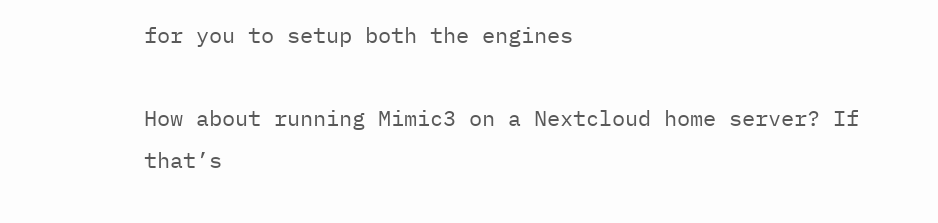for you to setup both the engines

How about running Mimic3 on a Nextcloud home server? If that’s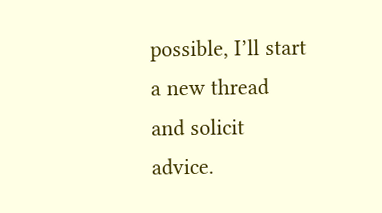possible, I’ll start a new thread and solicit advice.